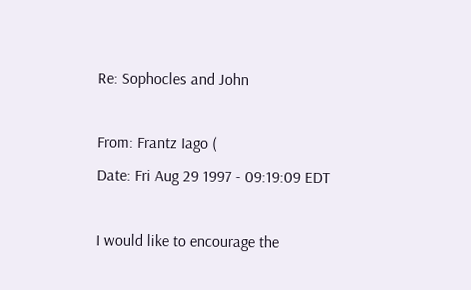Re: Sophocles and John

From: Frantz Iago (
Date: Fri Aug 29 1997 - 09:19:09 EDT

I would like to encourage the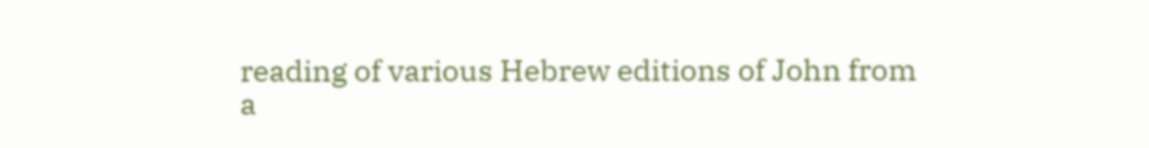reading of various Hebrew editions of John from
a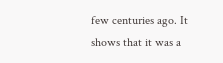few centuries ago. It shows that it was a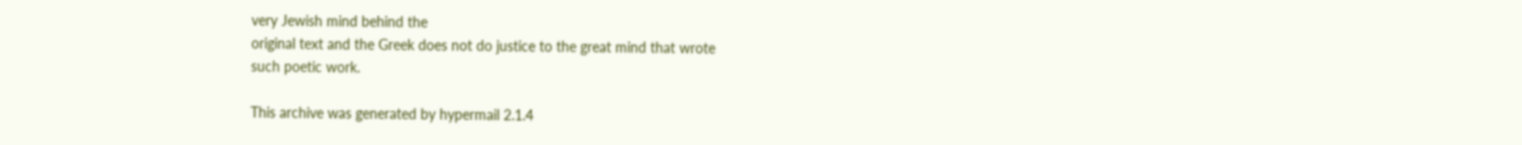very Jewish mind behind the
original text and the Greek does not do justice to the great mind that wrote
such poetic work.

This archive was generated by hypermail 2.1.4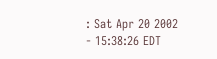: Sat Apr 20 2002 - 15:38:26 EDT